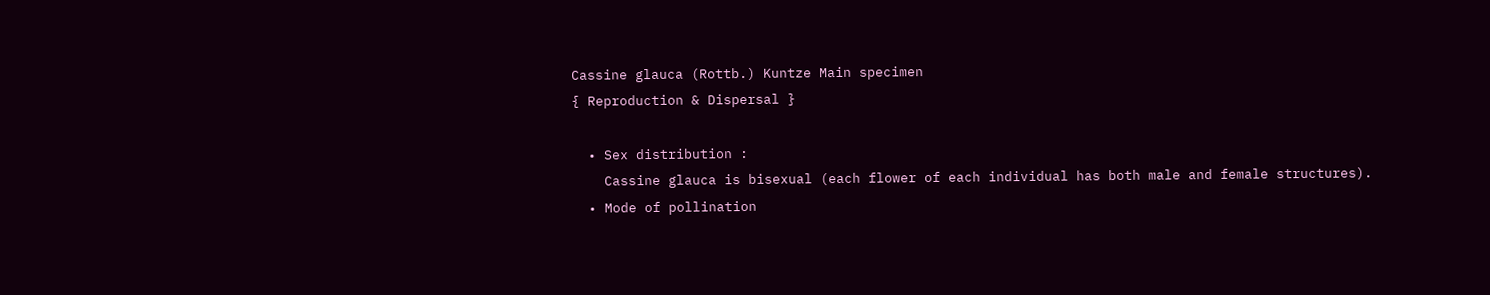Cassine glauca (Rottb.) Kuntze Main specimen
{ Reproduction & Dispersal }

  • Sex distribution :
    Cassine glauca is bisexual (each flower of each individual has both male and female structures).
  • Mode of pollination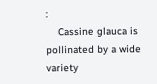:
    Cassine glauca is pollinated by a wide variety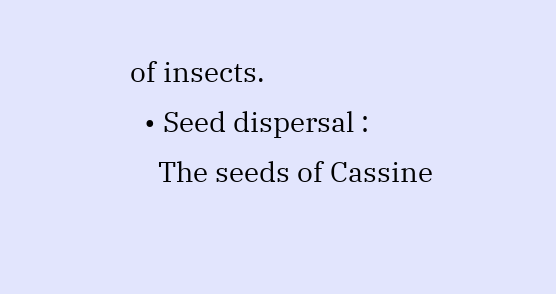of insects.
  • Seed dispersal :
    The seeds of Cassine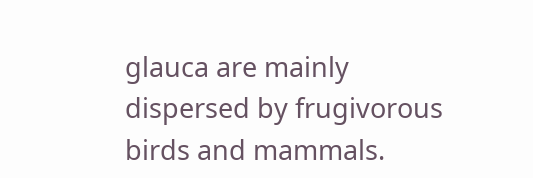glauca are mainly dispersed by frugivorous birds and mammals.